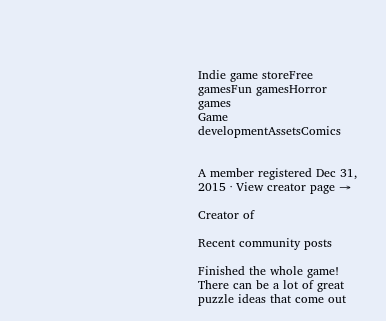Indie game storeFree gamesFun gamesHorror games
Game developmentAssetsComics


A member registered Dec 31, 2015 · View creator page →

Creator of

Recent community posts

Finished the whole game! There can be a lot of great puzzle ideas that come out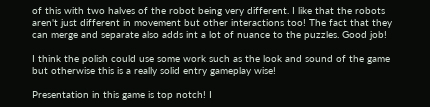of this with two halves of the robot being very different. I like that the robots aren't just different in movement but other interactions too! The fact that they can merge and separate also adds int a lot of nuance to the puzzles. Good job!

I think the polish could use some work such as the look and sound of the game but otherwise this is a really solid entry gameplay wise!

Presentation in this game is top notch! I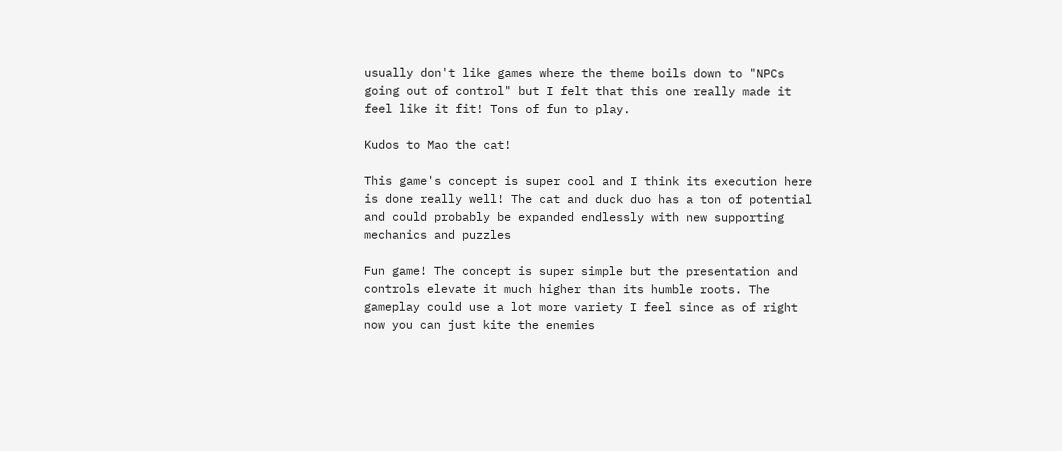usually don't like games where the theme boils down to "NPCs going out of control" but I felt that this one really made it feel like it fit! Tons of fun to play.

Kudos to Mao the cat!

This game's concept is super cool and I think its execution here is done really well! The cat and duck duo has a ton of potential and could probably be expanded endlessly with new supporting mechanics and puzzles

Fun game! The concept is super simple but the presentation and controls elevate it much higher than its humble roots. The gameplay could use a lot more variety I feel since as of right now you can just kite the enemies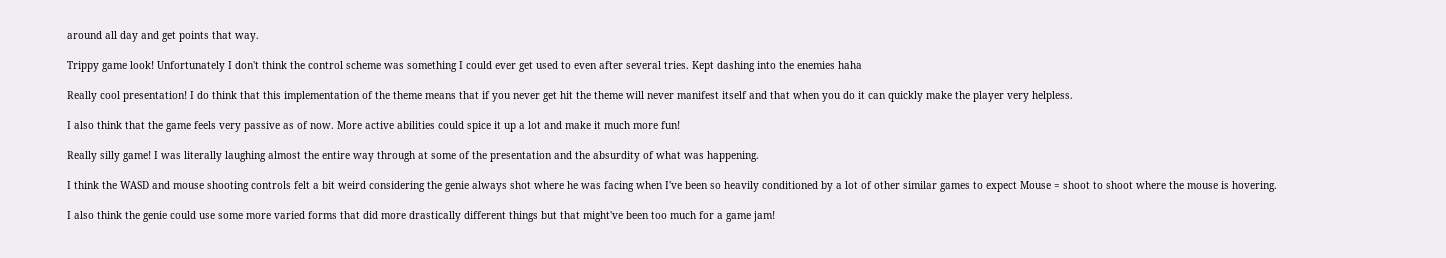around all day and get points that way.

Trippy game look! Unfortunately I don't think the control scheme was something I could ever get used to even after several tries. Kept dashing into the enemies haha

Really cool presentation! I do think that this implementation of the theme means that if you never get hit the theme will never manifest itself and that when you do it can quickly make the player very helpless.

I also think that the game feels very passive as of now. More active abilities could spice it up a lot and make it much more fun!

Really silly game! I was literally laughing almost the entire way through at some of the presentation and the absurdity of what was happening.

I think the WASD and mouse shooting controls felt a bit weird considering the genie always shot where he was facing when I've been so heavily conditioned by a lot of other similar games to expect Mouse = shoot to shoot where the mouse is hovering.

I also think the genie could use some more varied forms that did more drastically different things but that might've been too much for a game jam!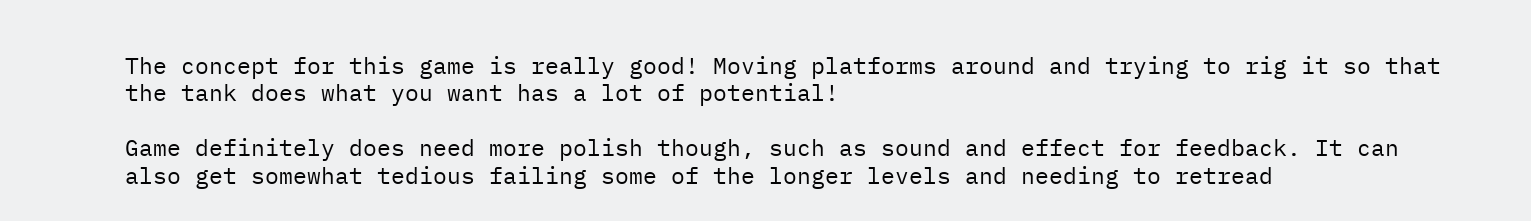The concept for this game is really good! Moving platforms around and trying to rig it so that the tank does what you want has a lot of potential!

Game definitely does need more polish though, such as sound and effect for feedback. It can also get somewhat tedious failing some of the longer levels and needing to retread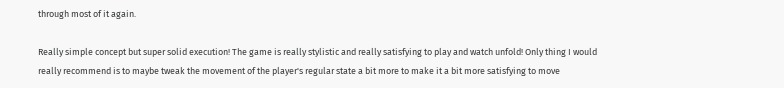through most of it again.

Really simple concept but super solid execution! The game is really stylistic and really satisfying to play and watch unfold! Only thing I would really recommend is to maybe tweak the movement of the player's regular state a bit more to make it a bit more satisfying to move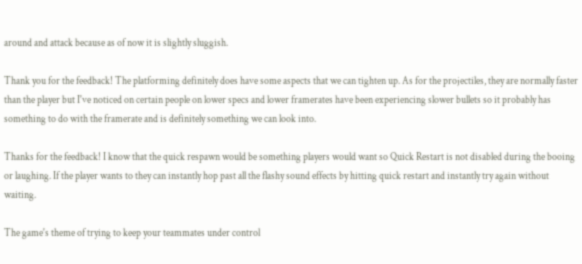around and attack because as of now it is slightly sluggish.

Thank you for the feedback! The platforming definitely does have some aspects that we can tighten up. As for the projectiles, they are normally faster than the player but I've noticed on certain people on lower specs and lower framerates have been experiencing slower bullets so it probably has something to do with the framerate and is definitely something we can look into.

Thanks for the feedback! I know that the quick respawn would be something players would want so Quick Restart is not disabled during the booing or laughing. If the player wants to they can instantly hop past all the flashy sound effects by hitting quick restart and instantly try again without waiting.

The game's theme of trying to keep your teammates under control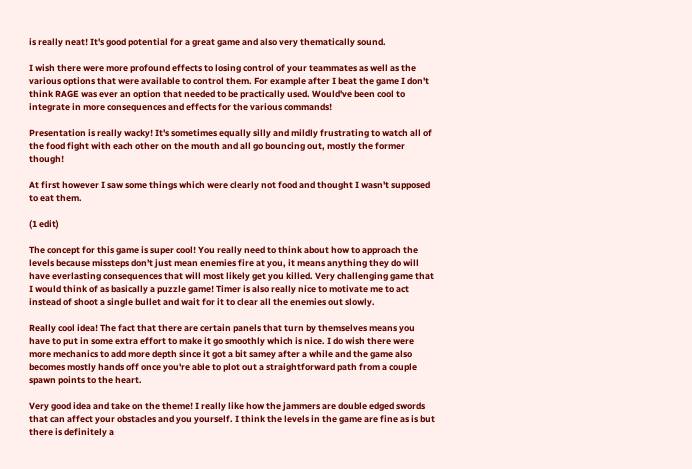is really neat! It's good potential for a great game and also very thematically sound.

I wish there were more profound effects to losing control of your teammates as well as the various options that were available to control them. For example after I beat the game I don't think RAGE was ever an option that needed to be practically used. Would've been cool to integrate in more consequences and effects for the various commands!

Presentation is really wacky! It's sometimes equally silly and mildly frustrating to watch all of the food fight with each other on the mouth and all go bouncing out, mostly the former though!

At first however I saw some things which were clearly not food and thought I wasn't supposed to eat them.

(1 edit)

The concept for this game is super cool! You really need to think about how to approach the levels because missteps don't just mean enemies fire at you, it means anything they do will have everlasting consequences that will most likely get you killed. Very challenging game that I would think of as basically a puzzle game! Timer is also really nice to motivate me to act instead of shoot a single bullet and wait for it to clear all the enemies out slowly.

Really cool idea! The fact that there are certain panels that turn by themselves means you have to put in some extra effort to make it go smoothly which is nice. I do wish there were more mechanics to add more depth since it got a bit samey after a while and the game also becomes mostly hands off once you're able to plot out a straightforward path from a couple spawn points to the heart.

Very good idea and take on the theme! I really like how the jammers are double edged swords that can affect your obstacles and you yourself. I think the levels in the game are fine as is but there is definitely a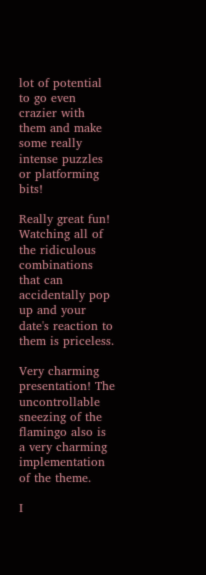lot of potential to go even crazier with them and make some really intense puzzles or platforming bits!

Really great fun! Watching all of the ridiculous combinations that can accidentally pop up and your date's reaction to them is priceless.

Very charming presentation! The uncontrollable sneezing of the flamingo also is a very charming implementation of the theme.

I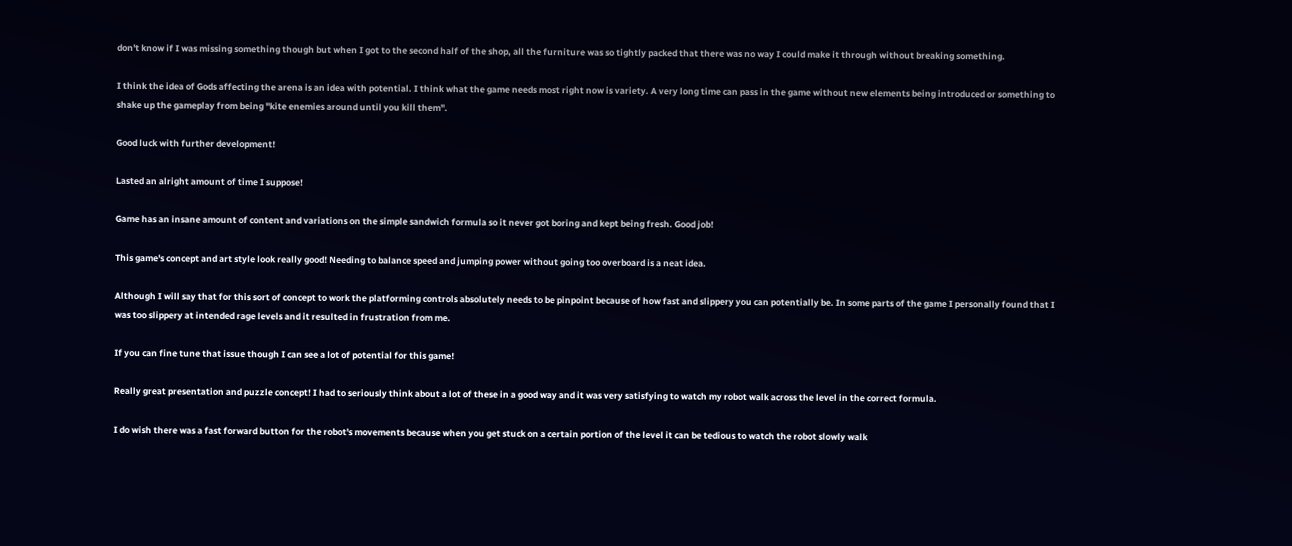don't know if I was missing something though but when I got to the second half of the shop, all the furniture was so tightly packed that there was no way I could make it through without breaking something.

I think the idea of Gods affecting the arena is an idea with potential. I think what the game needs most right now is variety. A very long time can pass in the game without new elements being introduced or something to shake up the gameplay from being "kite enemies around until you kill them".

Good luck with further development!

Lasted an alright amount of time I suppose!

Game has an insane amount of content and variations on the simple sandwich formula so it never got boring and kept being fresh. Good job!

This game's concept and art style look really good! Needing to balance speed and jumping power without going too overboard is a neat idea.

Although I will say that for this sort of concept to work the platforming controls absolutely needs to be pinpoint because of how fast and slippery you can potentially be. In some parts of the game I personally found that I was too slippery at intended rage levels and it resulted in frustration from me.

If you can fine tune that issue though I can see a lot of potential for this game!

Really great presentation and puzzle concept! I had to seriously think about a lot of these in a good way and it was very satisfying to watch my robot walk across the level in the correct formula.

I do wish there was a fast forward button for the robot's movements because when you get stuck on a certain portion of the level it can be tedious to watch the robot slowly walk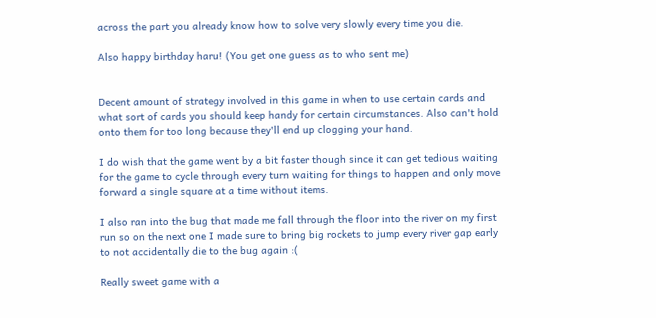across the part you already know how to solve very slowly every time you die.

Also happy birthday haru! (You get one guess as to who sent me)


Decent amount of strategy involved in this game in when to use certain cards and what sort of cards you should keep handy for certain circumstances. Also can't hold onto them for too long because they'll end up clogging your hand.

I do wish that the game went by a bit faster though since it can get tedious waiting for the game to cycle through every turn waiting for things to happen and only move forward a single square at a time without items.

I also ran into the bug that made me fall through the floor into the river on my first run so on the next one I made sure to bring big rockets to jump every river gap early to not accidentally die to the bug again :(

Really sweet game with a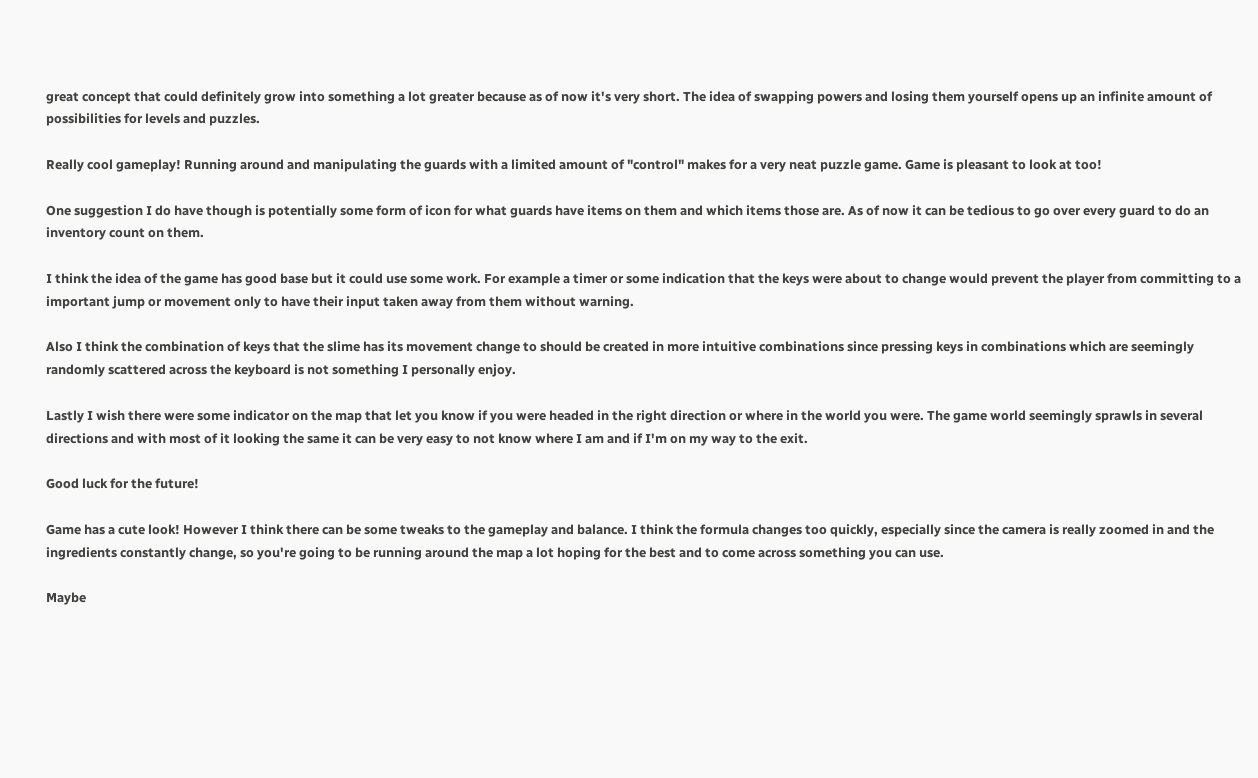great concept that could definitely grow into something a lot greater because as of now it's very short. The idea of swapping powers and losing them yourself opens up an infinite amount of possibilities for levels and puzzles.

Really cool gameplay! Running around and manipulating the guards with a limited amount of "control" makes for a very neat puzzle game. Game is pleasant to look at too!

One suggestion I do have though is potentially some form of icon for what guards have items on them and which items those are. As of now it can be tedious to go over every guard to do an inventory count on them.

I think the idea of the game has good base but it could use some work. For example a timer or some indication that the keys were about to change would prevent the player from committing to a important jump or movement only to have their input taken away from them without warning.

Also I think the combination of keys that the slime has its movement change to should be created in more intuitive combinations since pressing keys in combinations which are seemingly randomly scattered across the keyboard is not something I personally enjoy.

Lastly I wish there were some indicator on the map that let you know if you were headed in the right direction or where in the world you were. The game world seemingly sprawls in several directions and with most of it looking the same it can be very easy to not know where I am and if I'm on my way to the exit.

Good luck for the future!

Game has a cute look! However I think there can be some tweaks to the gameplay and balance. I think the formula changes too quickly, especially since the camera is really zoomed in and the ingredients constantly change, so you're going to be running around the map a lot hoping for the best and to come across something you can use.

Maybe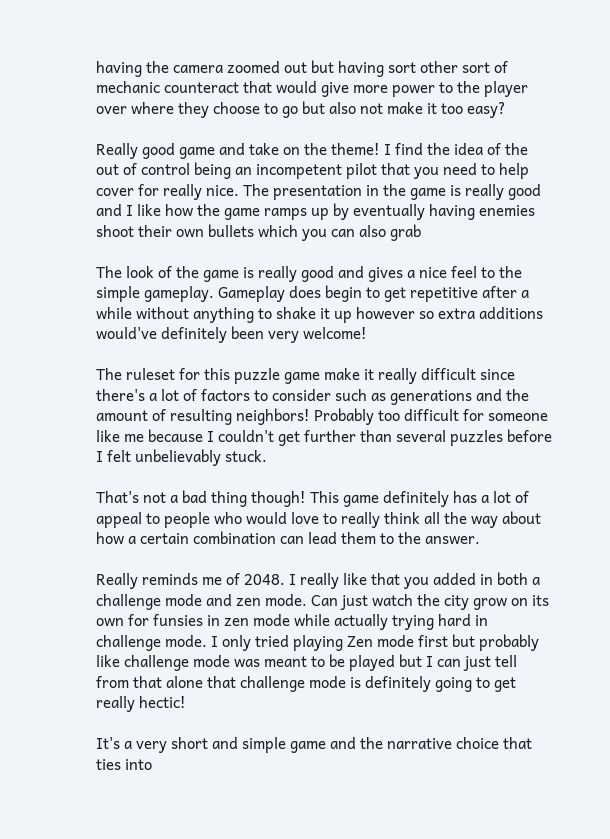having the camera zoomed out but having sort other sort of mechanic counteract that would give more power to the player over where they choose to go but also not make it too easy?

Really good game and take on the theme! I find the idea of the out of control being an incompetent pilot that you need to help cover for really nice. The presentation in the game is really good and I like how the game ramps up by eventually having enemies shoot their own bullets which you can also grab

The look of the game is really good and gives a nice feel to the simple gameplay. Gameplay does begin to get repetitive after a while without anything to shake it up however so extra additions would've definitely been very welcome!

The ruleset for this puzzle game make it really difficult since there's a lot of factors to consider such as generations and the amount of resulting neighbors! Probably too difficult for someone like me because I couldn't get further than several puzzles before I felt unbelievably stuck.

That's not a bad thing though! This game definitely has a lot of appeal to people who would love to really think all the way about how a certain combination can lead them to the answer.

Really reminds me of 2048. I really like that you added in both a challenge mode and zen mode. Can just watch the city grow on its own for funsies in zen mode while actually trying hard in challenge mode. I only tried playing Zen mode first but probably like challenge mode was meant to be played but I can just tell from that alone that challenge mode is definitely going to get really hectic!

It's a very short and simple game and the narrative choice that ties into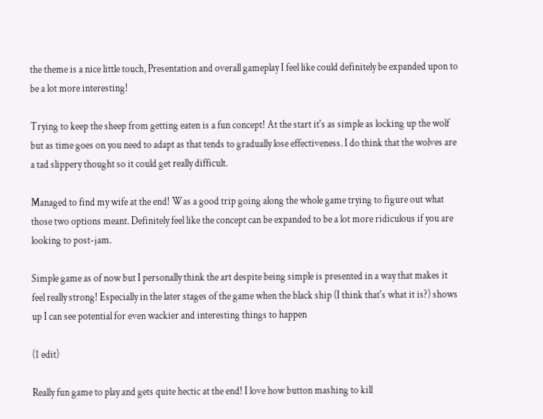the theme is a nice little touch, Presentation and overall gameplay I feel like could definitely be expanded upon to be a lot more interesting!

Trying to keep the sheep from getting eaten is a fun concept! At the start it's as simple as locking up the wolf but as time goes on you need to adapt as that tends to gradually lose effectiveness. I do think that the wolves are a tad slippery thought so it could get really difficult.

Managed to find my wife at the end! Was a good trip going along the whole game trying to figure out what those two options meant. Definitely feel like the concept can be expanded to be a lot more ridiculous if you are looking to post-jam.

Simple game as of now but I personally think the art despite being simple is presented in a way that makes it feel really strong! Especially in the later stages of the game when the black ship (I think that's what it is?) shows up I can see potential for even wackier and interesting things to happen

(1 edit)

Really fun game to play and gets quite hectic at the end! I love how button mashing to kill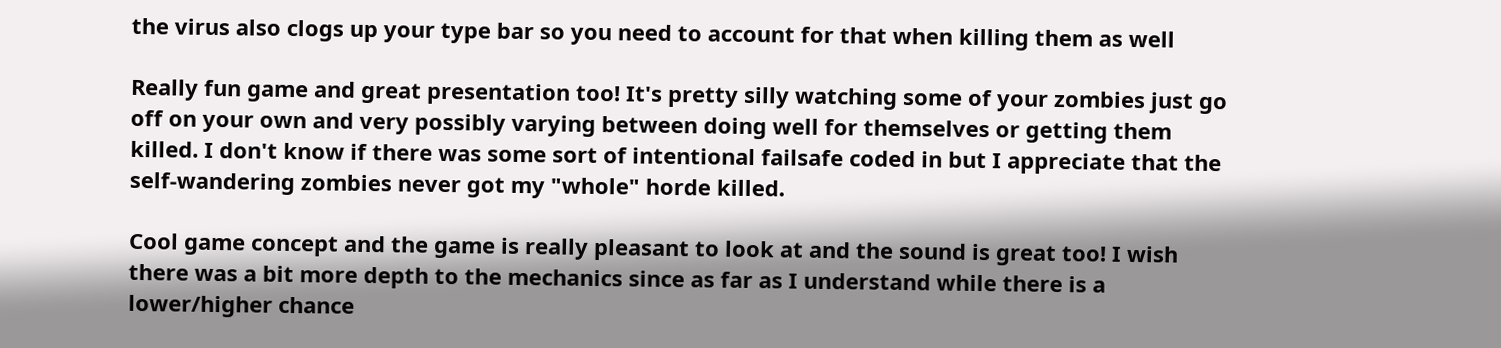the virus also clogs up your type bar so you need to account for that when killing them as well

Really fun game and great presentation too! It's pretty silly watching some of your zombies just go off on your own and very possibly varying between doing well for themselves or getting them killed. I don't know if there was some sort of intentional failsafe coded in but I appreciate that the self-wandering zombies never got my "whole" horde killed.

Cool game concept and the game is really pleasant to look at and the sound is great too! I wish there was a bit more depth to the mechanics since as far as I understand while there is a lower/higher chance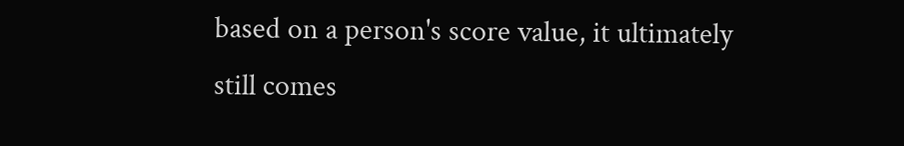based on a person's score value, it ultimately still comes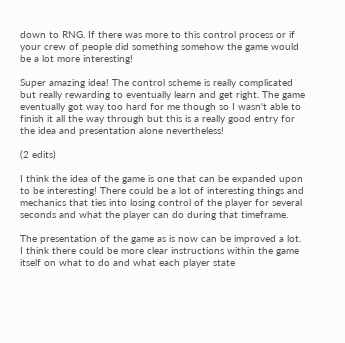down to RNG. If there was more to this control process or if your crew of people did something somehow the game would be a lot more interesting!

Super amazing idea! The control scheme is really complicated but really rewarding to eventually learn and get right. The game eventually got way too hard for me though so I wasn't able to finish it all the way through but this is a really good entry for the idea and presentation alone nevertheless!

(2 edits)

I think the idea of the game is one that can be expanded upon to be interesting! There could be a lot of interesting things and mechanics that ties into losing control of the player for several seconds and what the player can do during that timeframe.

The presentation of the game as is now can be improved a lot. I think there could be more clear instructions within the game itself on what to do and what each player state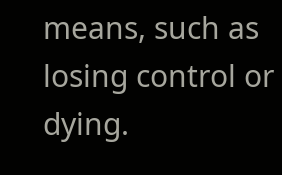means, such as losing control or dying.